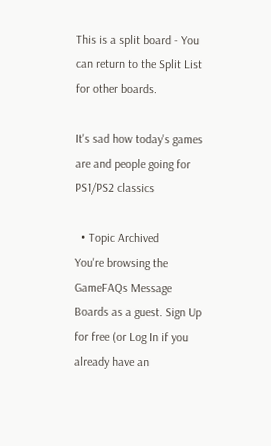This is a split board - You can return to the Split List for other boards.

It's sad how today's games are and people going for PS1/PS2 classics

  • Topic Archived
You're browsing the GameFAQs Message Boards as a guest. Sign Up for free (or Log In if you already have an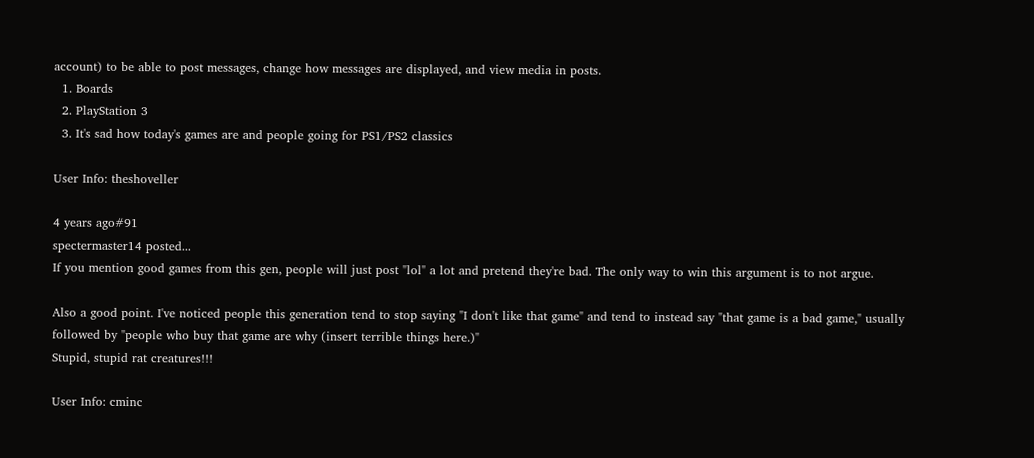account) to be able to post messages, change how messages are displayed, and view media in posts.
  1. Boards
  2. PlayStation 3
  3. It's sad how today's games are and people going for PS1/PS2 classics

User Info: theshoveller

4 years ago#91
spectermaster14 posted...
If you mention good games from this gen, people will just post "lol" a lot and pretend they're bad. The only way to win this argument is to not argue.

Also a good point. I've noticed people this generation tend to stop saying "I don't like that game" and tend to instead say "that game is a bad game," usually followed by "people who buy that game are why (insert terrible things here.)"
Stupid, stupid rat creatures!!!

User Info: cminc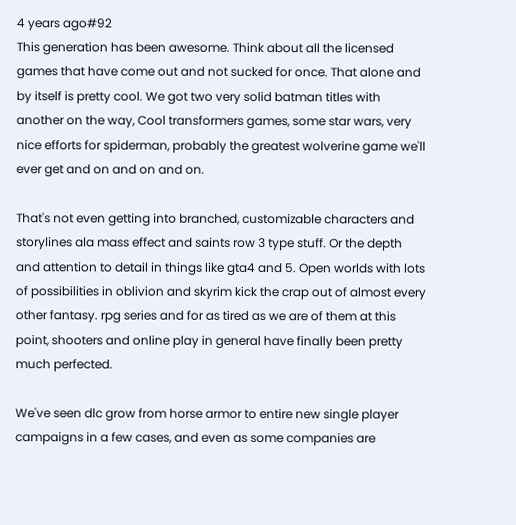4 years ago#92
This generation has been awesome. Think about all the licensed games that have come out and not sucked for once. That alone and by itself is pretty cool. We got two very solid batman titles with another on the way, Cool transformers games, some star wars, very nice efforts for spiderman, probably the greatest wolverine game we'll ever get and on and on and on.

That's not even getting into branched, customizable characters and storylines ala mass effect and saints row 3 type stuff. Or the depth and attention to detail in things like gta4 and 5. Open worlds with lots of possibilities in oblivion and skyrim kick the crap out of almost every other fantasy. rpg series and for as tired as we are of them at this point, shooters and online play in general have finally been pretty much perfected.

We've seen dlc grow from horse armor to entire new single player campaigns in a few cases, and even as some companies are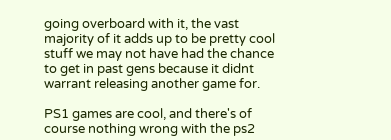going overboard with it, the vast majority of it adds up to be pretty cool stuff we may not have had the chance to get in past gens because it didnt warrant releasing another game for.

PS1 games are cool, and there's of course nothing wrong with the ps2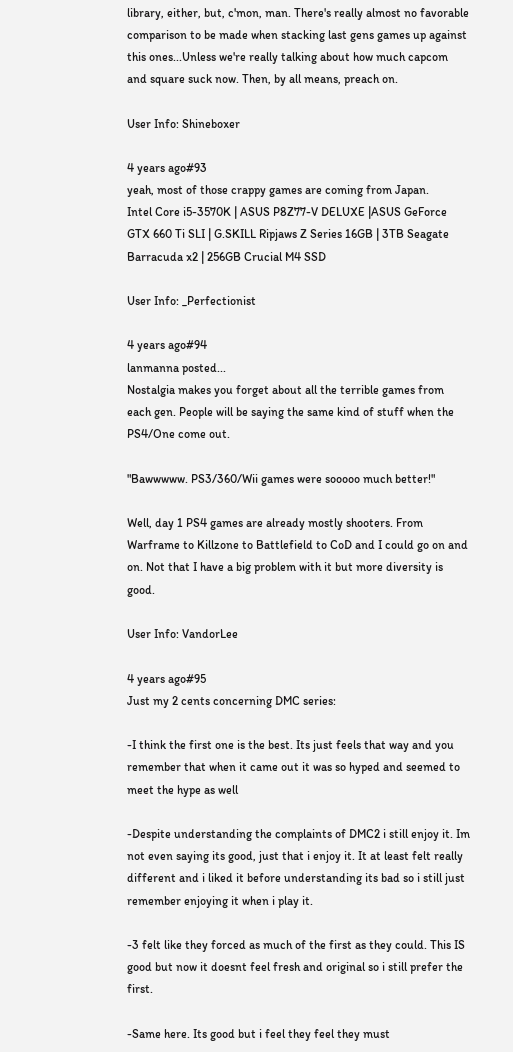library, either, but, c'mon, man. There's really almost no favorable comparison to be made when stacking last gens games up against this ones...Unless we're really talking about how much capcom and square suck now. Then, by all means, preach on.

User Info: Shineboxer

4 years ago#93
yeah, most of those crappy games are coming from Japan.
Intel Core i5-3570K | ASUS P8Z77-V DELUXE |ASUS GeForce GTX 660 Ti SLI | G.SKILL Ripjaws Z Series 16GB | 3TB Seagate Barracuda x2 | 256GB Crucial M4 SSD

User Info: _Perfectionist

4 years ago#94
lanmanna posted...
Nostalgia makes you forget about all the terrible games from each gen. People will be saying the same kind of stuff when the PS4/One come out.

"Bawwwww. PS3/360/Wii games were sooooo much better!"

Well, day 1 PS4 games are already mostly shooters. From Warframe to Killzone to Battlefield to CoD and I could go on and on. Not that I have a big problem with it but more diversity is good.

User Info: VandorLee

4 years ago#95
Just my 2 cents concerning DMC series:

-I think the first one is the best. Its just feels that way and you remember that when it came out it was so hyped and seemed to meet the hype as well

-Despite understanding the complaints of DMC2 i still enjoy it. Im not even saying its good, just that i enjoy it. It at least felt really different and i liked it before understanding its bad so i still just remember enjoying it when i play it.

-3 felt like they forced as much of the first as they could. This IS good but now it doesnt feel fresh and original so i still prefer the first.

-Same here. Its good but i feel they feel they must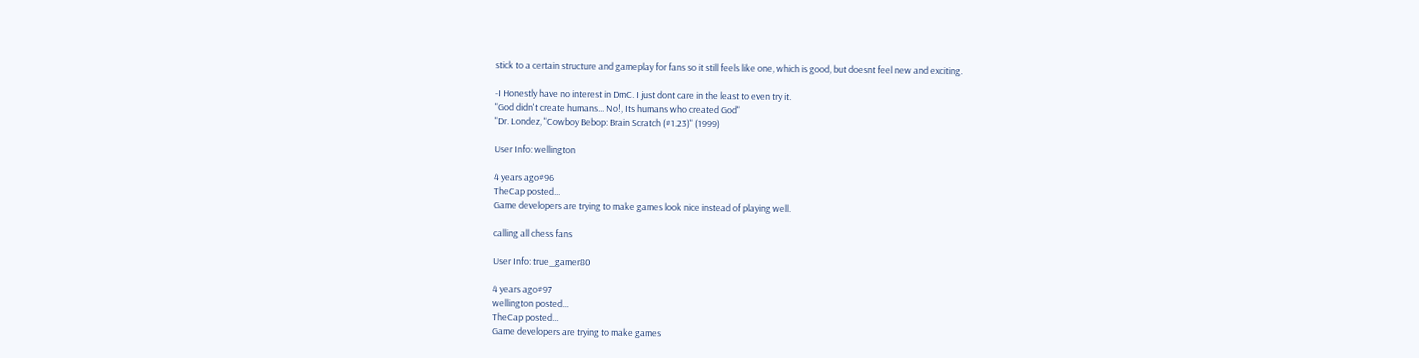stick to a certain structure and gameplay for fans so it still feels like one, which is good, but doesnt feel new and exciting.

-I Honestly have no interest in DmC. I just dont care in the least to even try it.
"God didn't create humans... No!, Its humans who created God"
"Dr. Londez, "Cowboy Bebop: Brain Scratch (#1.23)" (1999)

User Info: wellington

4 years ago#96
TheCap posted...
Game developers are trying to make games look nice instead of playing well.

calling all chess fans

User Info: true_gamer80

4 years ago#97
wellington posted...
TheCap posted...
Game developers are trying to make games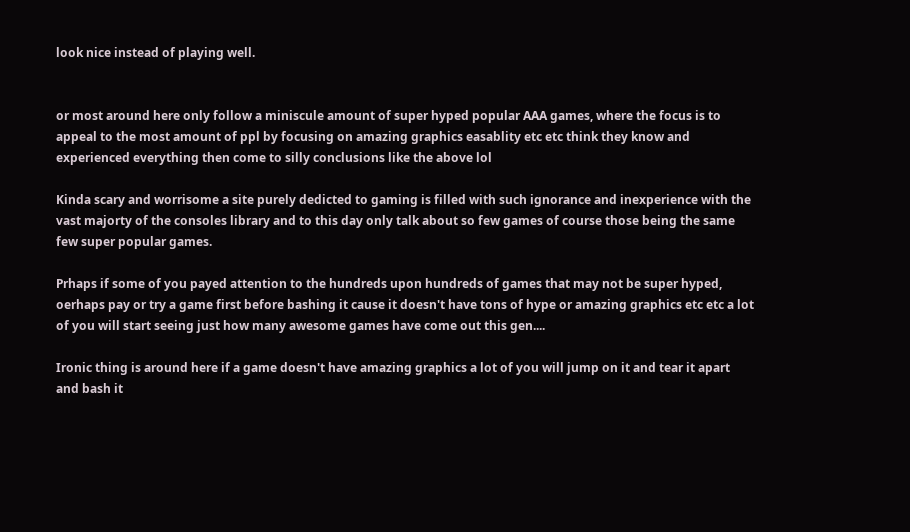look nice instead of playing well.


or most around here only follow a miniscule amount of super hyped popular AAA games, where the focus is to appeal to the most amount of ppl by focusing on amazing graphics easablity etc etc think they know and experienced everything then come to silly conclusions like the above lol

Kinda scary and worrisome a site purely dedicted to gaming is filled with such ignorance and inexperience with the vast majorty of the consoles library and to this day only talk about so few games of course those being the same few super popular games.

Prhaps if some of you payed attention to the hundreds upon hundreds of games that may not be super hyped, oerhaps pay or try a game first before bashing it cause it doesn't have tons of hype or amazing graphics etc etc a lot of you will start seeing just how many awesome games have come out this gen....

Ironic thing is around here if a game doesn't have amazing graphics a lot of you will jump on it and tear it apart and bash it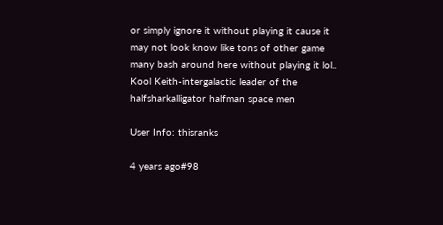or simply ignore it without playing it cause it may not look know like tons of other game many bash around here without playing it lol..
Kool Keith-intergalactic leader of the halfsharkalligator halfman space men

User Info: thisranks

4 years ago#98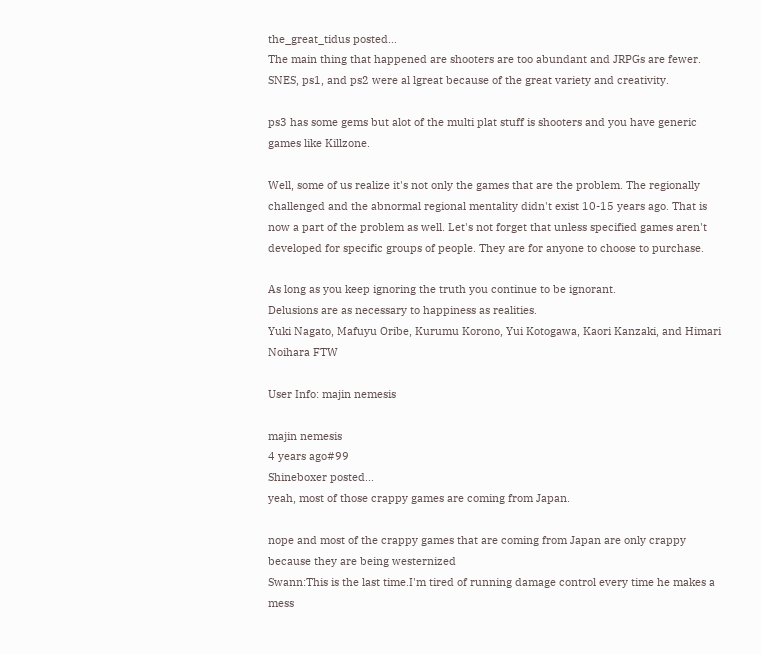the_great_tidus posted...
The main thing that happened are shooters are too abundant and JRPGs are fewer. SNES, ps1, and ps2 were al lgreat because of the great variety and creativity.

ps3 has some gems but alot of the multi plat stuff is shooters and you have generic games like Killzone.

Well, some of us realize it's not only the games that are the problem. The regionally challenged and the abnormal regional mentality didn't exist 10-15 years ago. That is now a part of the problem as well. Let's not forget that unless specified games aren't developed for specific groups of people. They are for anyone to choose to purchase.

As long as you keep ignoring the truth you continue to be ignorant.
Delusions are as necessary to happiness as realities.
Yuki Nagato, Mafuyu Oribe, Kurumu Korono, Yui Kotogawa, Kaori Kanzaki, and Himari Noihara FTW

User Info: majin nemesis

majin nemesis
4 years ago#99
Shineboxer posted...
yeah, most of those crappy games are coming from Japan.

nope and most of the crappy games that are coming from Japan are only crappy because they are being westernized
Swann:This is the last time.I'm tired of running damage control every time he makes a mess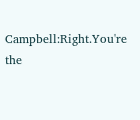Campbell:Right.You're the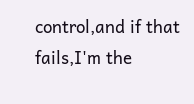control,and if that fails,I'm the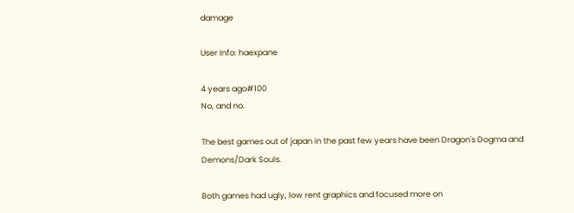damage

User Info: haexpane

4 years ago#100
No, and no.

The best games out of japan in the past few years have been Dragon's Dogma and Demons/Dark Souls.

Both games had ugly, low rent graphics and focused more on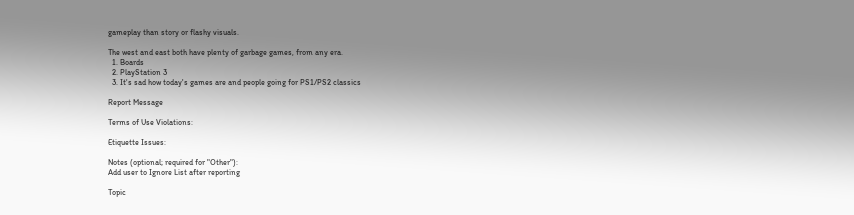gameplay than story or flashy visuals.

The west and east both have plenty of garbage games, from any era.
  1. Boards
  2. PlayStation 3
  3. It's sad how today's games are and people going for PS1/PS2 classics

Report Message

Terms of Use Violations:

Etiquette Issues:

Notes (optional; required for "Other"):
Add user to Ignore List after reporting

Topic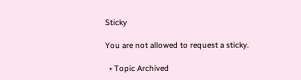Sticky

You are not allowed to request a sticky.

  • Topic Archived